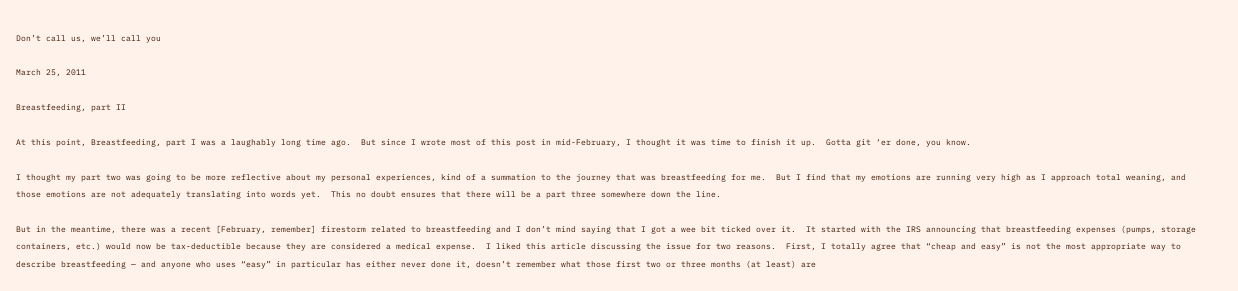Don’t call us, we’ll call you

March 25, 2011

Breastfeeding, part II

At this point, Breastfeeding, part I was a laughably long time ago.  But since I wrote most of this post in mid-February, I thought it was time to finish it up.  Gotta git ‘er done, you know.

I thought my part two was going to be more reflective about my personal experiences, kind of a summation to the journey that was breastfeeding for me.  But I find that my emotions are running very high as I approach total weaning, and those emotions are not adequately translating into words yet.  This no doubt ensures that there will be a part three somewhere down the line.

But in the meantime, there was a recent [February, remember] firestorm related to breastfeeding and I don’t mind saying that I got a wee bit ticked over it.  It started with the IRS announcing that breastfeeding expenses (pumps, storage containers, etc.) would now be tax-deductible because they are considered a medical expense.  I liked this article discussing the issue for two reasons.  First, I totally agree that “cheap and easy” is not the most appropriate way to describe breastfeeding — and anyone who uses “easy” in particular has either never done it, doesn’t remember what those first two or three months (at least) are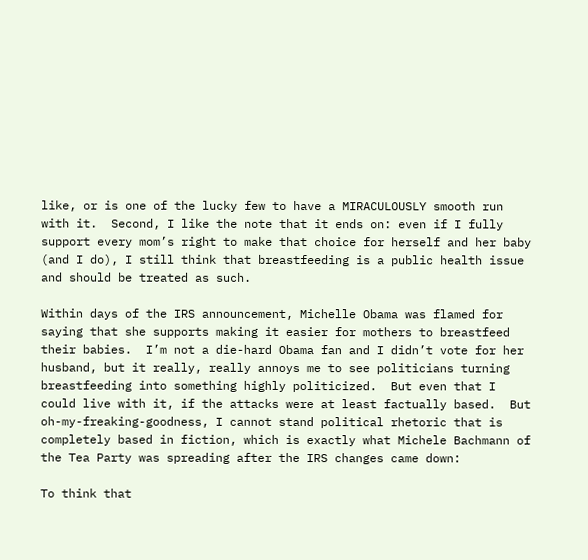like, or is one of the lucky few to have a MIRACULOUSLY smooth run with it.  Second, I like the note that it ends on: even if I fully support every mom’s right to make that choice for herself and her baby (and I do), I still think that breastfeeding is a public health issue and should be treated as such.

Within days of the IRS announcement, Michelle Obama was flamed for saying that she supports making it easier for mothers to breastfeed their babies.  I’m not a die-hard Obama fan and I didn’t vote for her husband, but it really, really annoys me to see politicians turning breastfeeding into something highly politicized.  But even that I could live with it, if the attacks were at least factually based.  But oh-my-freaking-goodness, I cannot stand political rhetoric that is completely based in fiction, which is exactly what Michele Bachmann of the Tea Party was spreading after the IRS changes came down:

To think that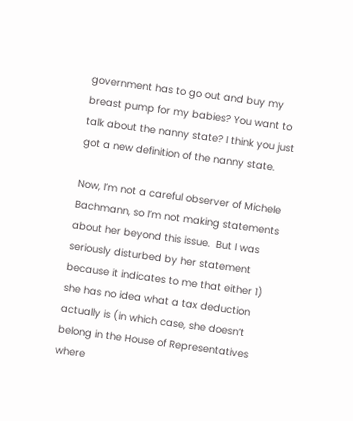government has to go out and buy my breast pump for my babies? You want to talk about the nanny state? I think you just got a new definition of the nanny state.

Now, I’m not a careful observer of Michele Bachmann, so I’m not making statements about her beyond this issue.  But I was seriously disturbed by her statement because it indicates to me that either 1) she has no idea what a tax deduction actually is (in which case, she doesn’t belong in the House of Representatives where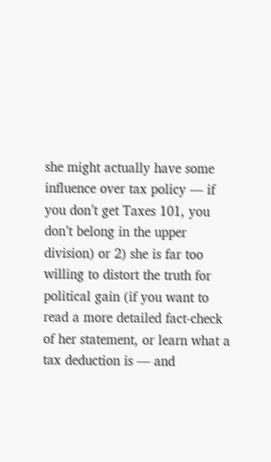she might actually have some influence over tax policy — if you don’t get Taxes 101, you don’t belong in the upper division) or 2) she is far too willing to distort the truth for political gain (if you want to read a more detailed fact-check of her statement, or learn what a tax deduction is — and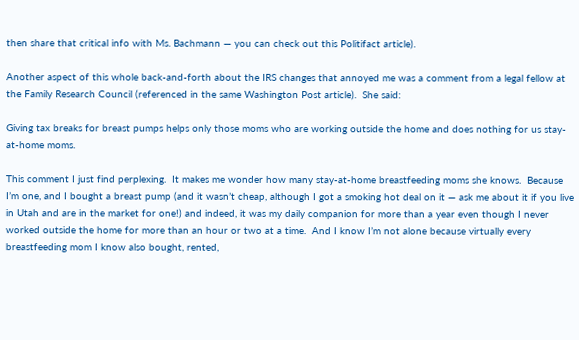then share that critical info with Ms. Bachmann — you can check out this Politifact article).

Another aspect of this whole back-and-forth about the IRS changes that annoyed me was a comment from a legal fellow at the Family Research Council (referenced in the same Washington Post article).  She said:

Giving tax breaks for breast pumps helps only those moms who are working outside the home and does nothing for us stay-at-home moms.

This comment I just find perplexing.  It makes me wonder how many stay-at-home breastfeeding moms she knows.  Because I’m one, and I bought a breast pump (and it wasn’t cheap, although I got a smoking hot deal on it — ask me about it if you live in Utah and are in the market for one!) and indeed, it was my daily companion for more than a year even though I never worked outside the home for more than an hour or two at a time.  And I know I’m not alone because virtually every breastfeeding mom I know also bought, rented,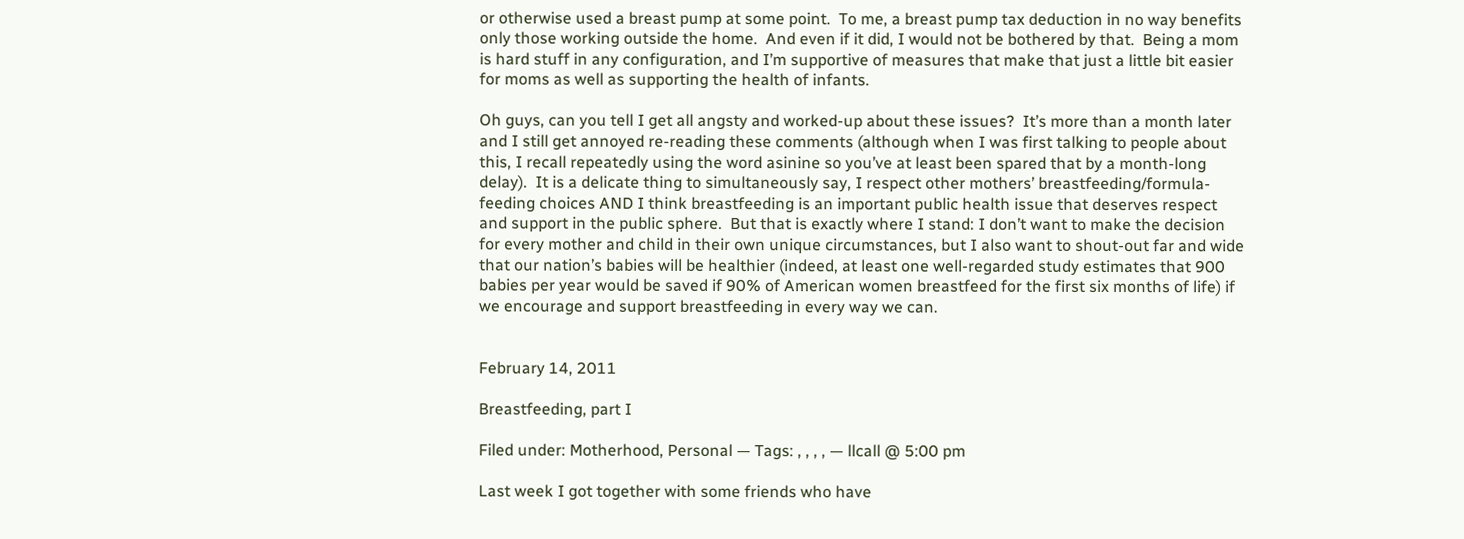or otherwise used a breast pump at some point.  To me, a breast pump tax deduction in no way benefits only those working outside the home.  And even if it did, I would not be bothered by that.  Being a mom is hard stuff in any configuration, and I’m supportive of measures that make that just a little bit easier for moms as well as supporting the health of infants.

Oh guys, can you tell I get all angsty and worked-up about these issues?  It’s more than a month later and I still get annoyed re-reading these comments (although when I was first talking to people about this, I recall repeatedly using the word asinine so you’ve at least been spared that by a month-long delay).  It is a delicate thing to simultaneously say, I respect other mothers’ breastfeeding/formula-feeding choices AND I think breastfeeding is an important public health issue that deserves respect and support in the public sphere.  But that is exactly where I stand: I don’t want to make the decision for every mother and child in their own unique circumstances, but I also want to shout-out far and wide that our nation’s babies will be healthier (indeed, at least one well-regarded study estimates that 900 babies per year would be saved if 90% of American women breastfeed for the first six months of life) if we encourage and support breastfeeding in every way we can.


February 14, 2011

Breastfeeding, part I

Filed under: Motherhood, Personal — Tags: , , , , — llcall @ 5:00 pm

Last week I got together with some friends who have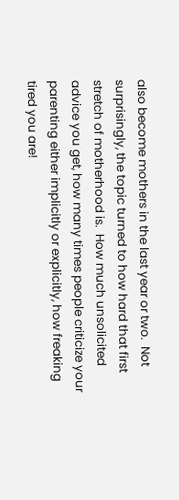also become mothers in the last year or two.  Not surprisingly, the topic turned to how hard that first stretch of motherhood is.  How much unsolicited advice you get, how many times people criticize your parenting either implicitly or explicitly, how freaking tired you are!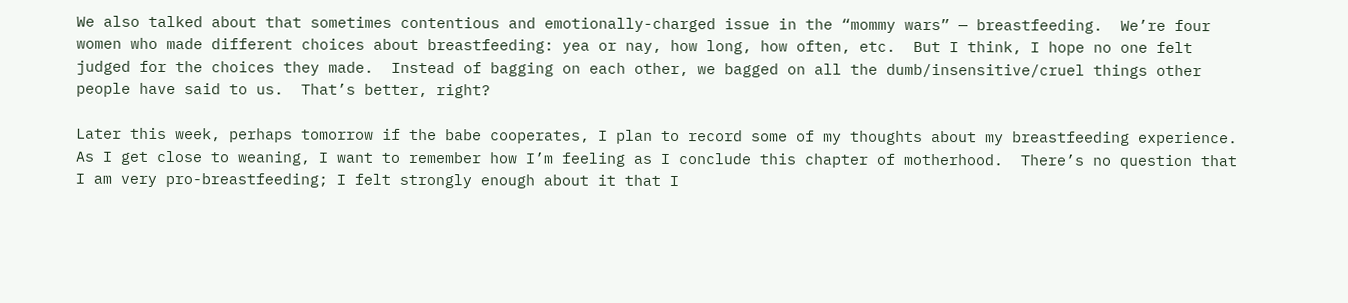We also talked about that sometimes contentious and emotionally-charged issue in the “mommy wars” — breastfeeding.  We’re four women who made different choices about breastfeeding: yea or nay, how long, how often, etc.  But I think, I hope no one felt judged for the choices they made.  Instead of bagging on each other, we bagged on all the dumb/insensitive/cruel things other people have said to us.  That’s better, right?

Later this week, perhaps tomorrow if the babe cooperates, I plan to record some of my thoughts about my breastfeeding experience.  As I get close to weaning, I want to remember how I’m feeling as I conclude this chapter of motherhood.  There’s no question that I am very pro-breastfeeding; I felt strongly enough about it that I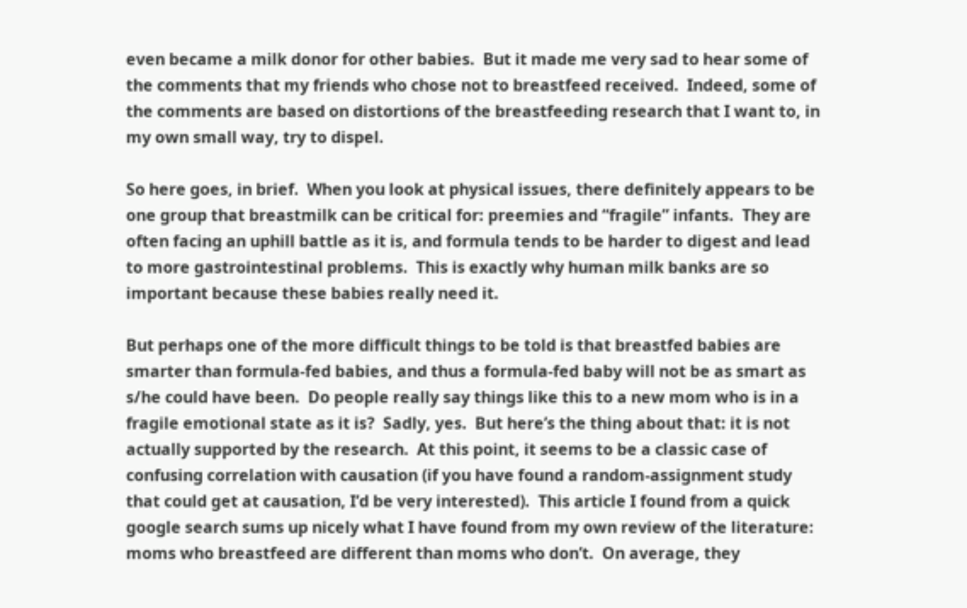even became a milk donor for other babies.  But it made me very sad to hear some of the comments that my friends who chose not to breastfeed received.  Indeed, some of the comments are based on distortions of the breastfeeding research that I want to, in my own small way, try to dispel.

So here goes, in brief.  When you look at physical issues, there definitely appears to be one group that breastmilk can be critical for: preemies and “fragile” infants.  They are often facing an uphill battle as it is, and formula tends to be harder to digest and lead to more gastrointestinal problems.  This is exactly why human milk banks are so important because these babies really need it.

But perhaps one of the more difficult things to be told is that breastfed babies are smarter than formula-fed babies, and thus a formula-fed baby will not be as smart as s/he could have been.  Do people really say things like this to a new mom who is in a fragile emotional state as it is?  Sadly, yes.  But here’s the thing about that: it is not actually supported by the research.  At this point, it seems to be a classic case of confusing correlation with causation (if you have found a random-assignment study that could get at causation, I’d be very interested).  This article I found from a quick google search sums up nicely what I have found from my own review of the literature: moms who breastfeed are different than moms who don’t.  On average, they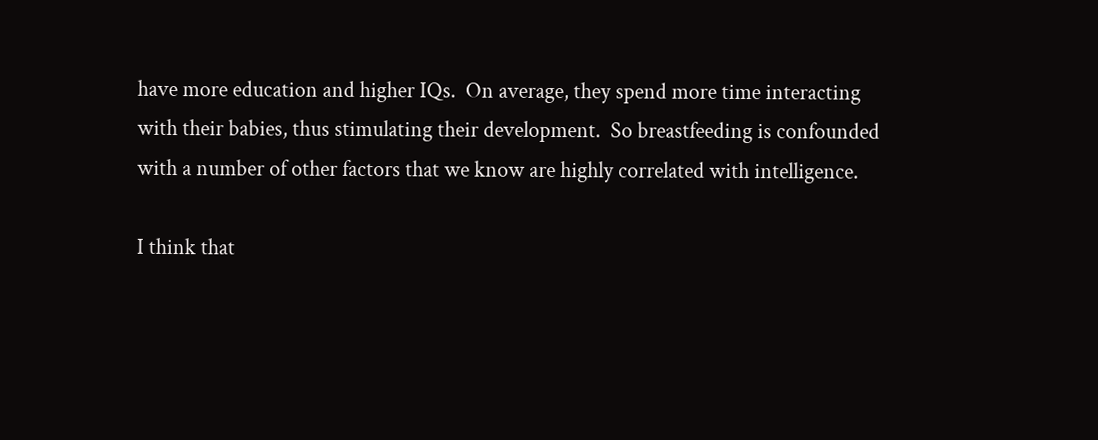have more education and higher IQs.  On average, they spend more time interacting with their babies, thus stimulating their development.  So breastfeeding is confounded with a number of other factors that we know are highly correlated with intelligence.

I think that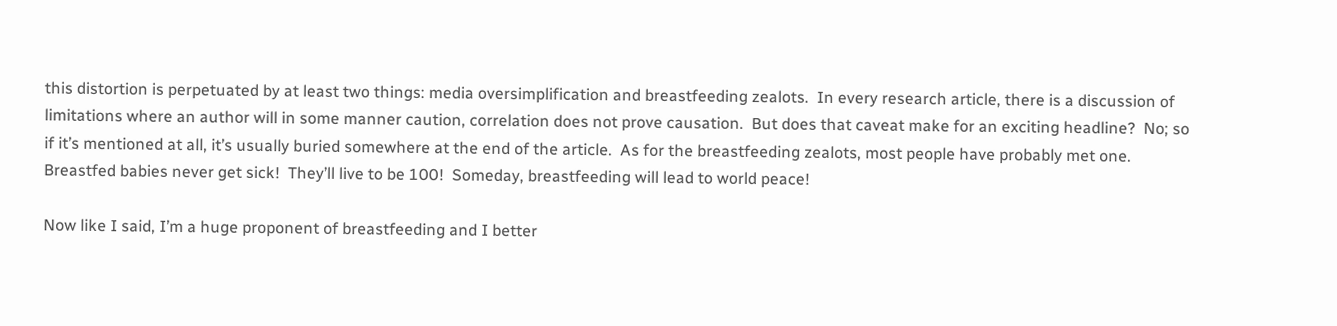this distortion is perpetuated by at least two things: media oversimplification and breastfeeding zealots.  In every research article, there is a discussion of limitations where an author will in some manner caution, correlation does not prove causation.  But does that caveat make for an exciting headline?  No; so if it’s mentioned at all, it’s usually buried somewhere at the end of the article.  As for the breastfeeding zealots, most people have probably met one.  Breastfed babies never get sick!  They’ll live to be 100!  Someday, breastfeeding will lead to world peace!

Now like I said, I’m a huge proponent of breastfeeding and I better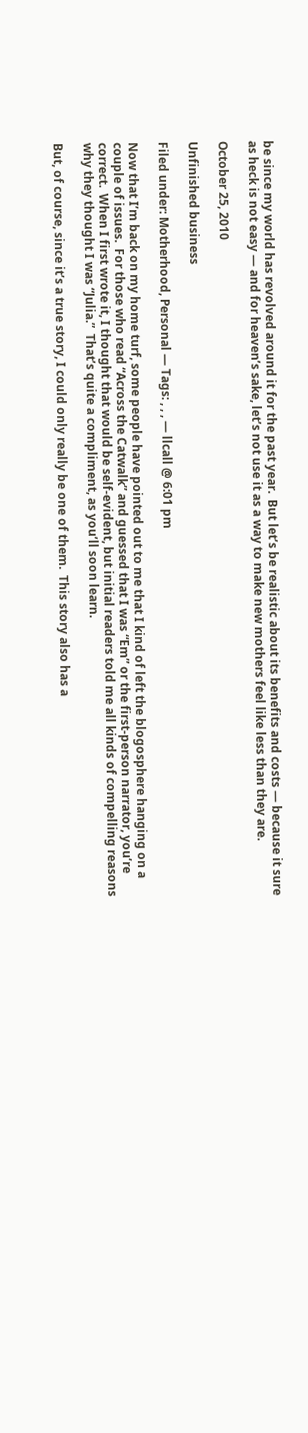be since my world has revolved around it for the past year.  But let’s be realistic about its benefits and costs — because it sure as heck is not easy — and for heaven’s sake, let’s not use it as a way to make new mothers feel like less than they are.

October 25, 2010

Unfinished business

Filed under: Motherhood, Personal — Tags: , , , — llcall @ 6:01 pm

Now that I’m back on my home turf, some people have pointed out to me that I kind of left the blogosphere hanging on a couple of issues.  For those who read “Across the Catwalk” and guessed that I was “Em” or the first-person narrator, you’re correct.  When I first wrote it, I thought that would be self-evident, but initial readers told me all kinds of compelling reasons why they thought I was “Julia.”  That’s quite a compliment, as you’ll soon learn.

But, of course, since it’s a true story, I could only really be one of them.  This story also has a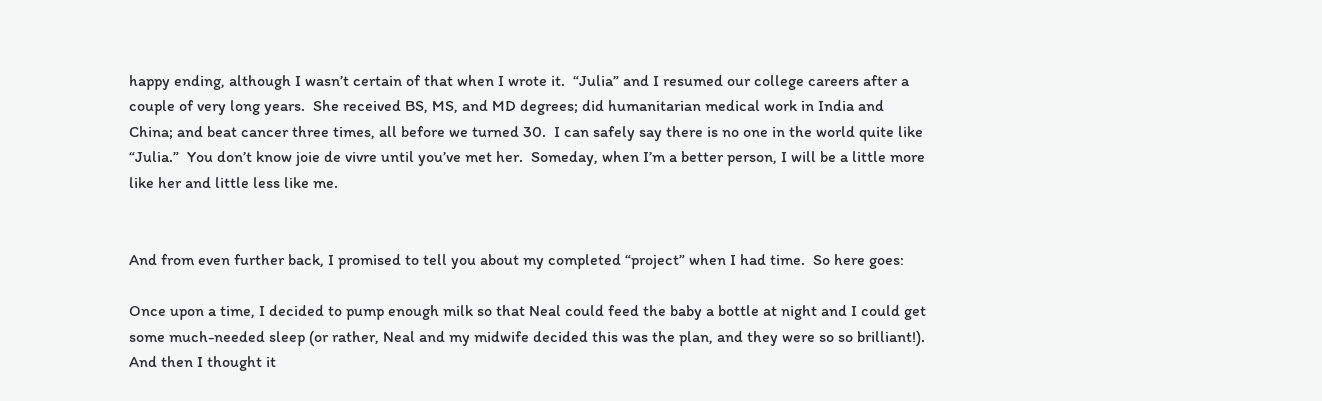happy ending, although I wasn’t certain of that when I wrote it.  “Julia” and I resumed our college careers after a couple of very long years.  She received BS, MS, and MD degrees; did humanitarian medical work in India and China; and beat cancer three times, all before we turned 30.  I can safely say there is no one in the world quite like “Julia.”  You don’t know joie de vivre until you’ve met her.  Someday, when I’m a better person, I will be a little more like her and little less like me.


And from even further back, I promised to tell you about my completed “project” when I had time.  So here goes:

Once upon a time, I decided to pump enough milk so that Neal could feed the baby a bottle at night and I could get some much-needed sleep (or rather, Neal and my midwife decided this was the plan, and they were so so brilliant!).  And then I thought it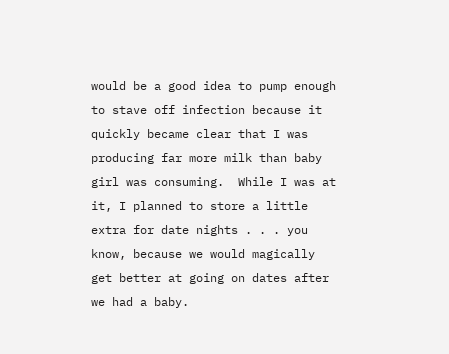would be a good idea to pump enough to stave off infection because it quickly became clear that I was producing far more milk than baby girl was consuming.  While I was at it, I planned to store a little extra for date nights . . . you know, because we would magically get better at going on dates after we had a baby.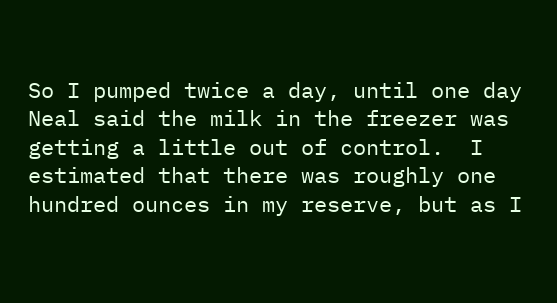So I pumped twice a day, until one day Neal said the milk in the freezer was getting a little out of control.  I estimated that there was roughly one hundred ounces in my reserve, but as I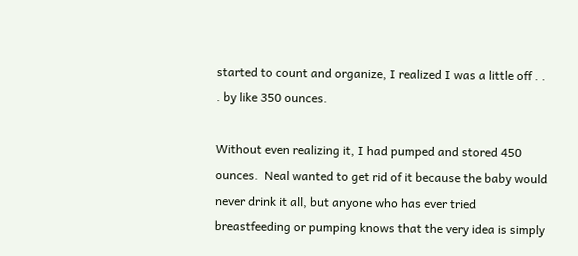started to count and organize, I realized I was a little off . . . by like 350 ounces.

Without even realizing it, I had pumped and stored 450 ounces.  Neal wanted to get rid of it because the baby would never drink it all, but anyone who has ever tried breastfeeding or pumping knows that the very idea is simply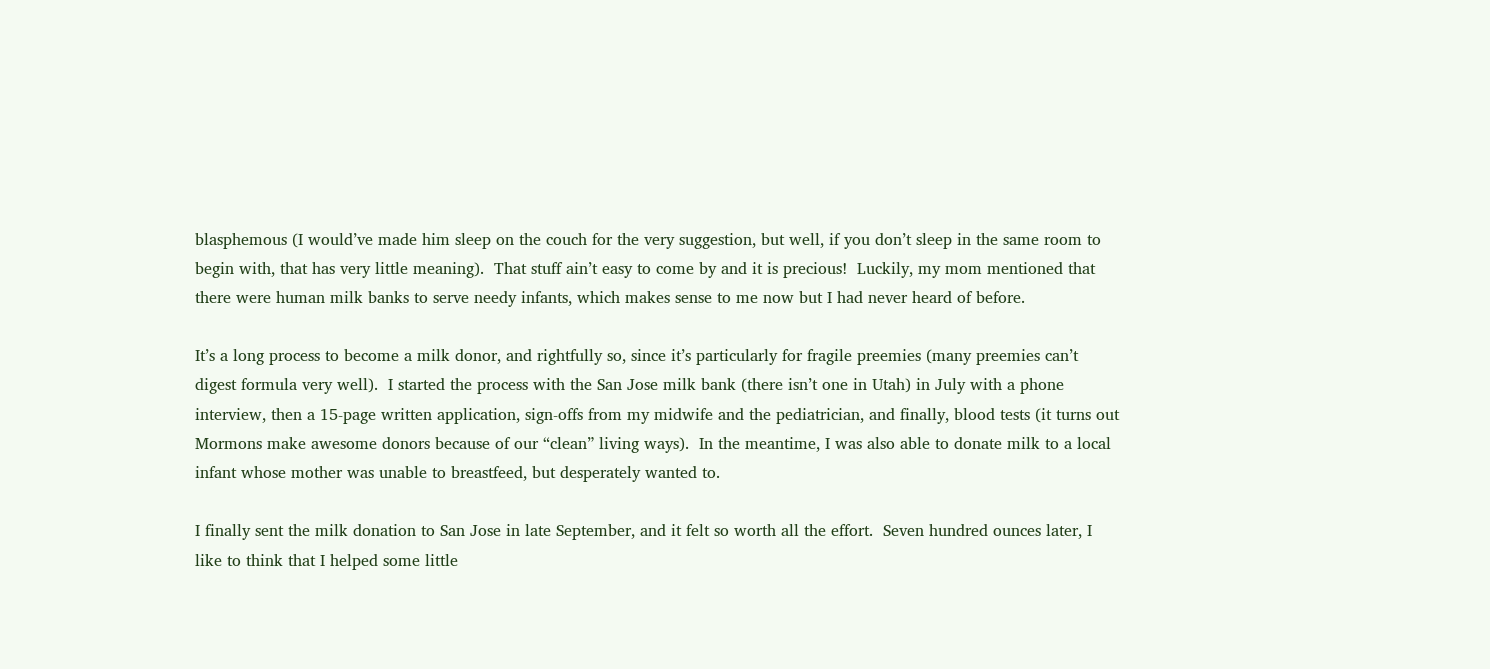blasphemous (I would’ve made him sleep on the couch for the very suggestion, but well, if you don’t sleep in the same room to begin with, that has very little meaning).  That stuff ain’t easy to come by and it is precious!  Luckily, my mom mentioned that there were human milk banks to serve needy infants, which makes sense to me now but I had never heard of before.

It’s a long process to become a milk donor, and rightfully so, since it’s particularly for fragile preemies (many preemies can’t digest formula very well).  I started the process with the San Jose milk bank (there isn’t one in Utah) in July with a phone interview, then a 15-page written application, sign-offs from my midwife and the pediatrician, and finally, blood tests (it turns out Mormons make awesome donors because of our “clean” living ways).  In the meantime, I was also able to donate milk to a local infant whose mother was unable to breastfeed, but desperately wanted to.

I finally sent the milk donation to San Jose in late September, and it felt so worth all the effort.  Seven hundred ounces later, I like to think that I helped some little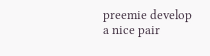preemie develop a nice pair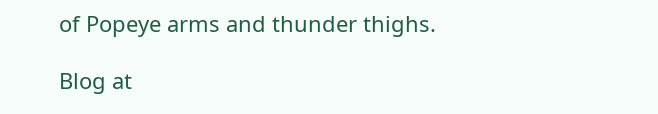of Popeye arms and thunder thighs.

Blog at